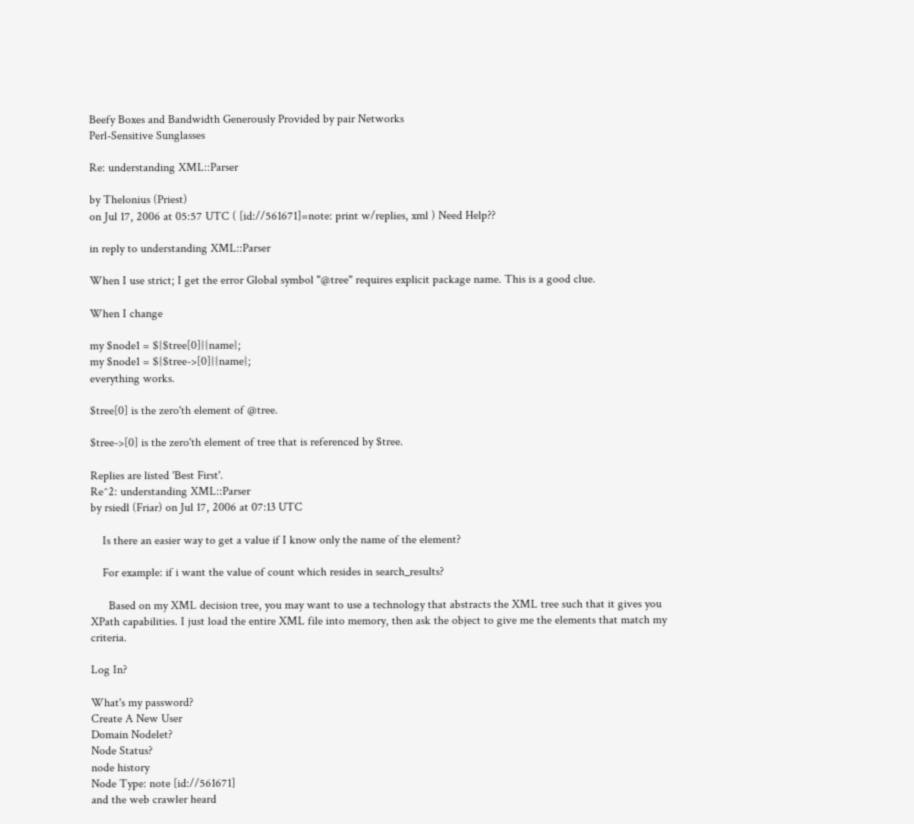Beefy Boxes and Bandwidth Generously Provided by pair Networks
Perl-Sensitive Sunglasses

Re: understanding XML::Parser

by Thelonius (Priest)
on Jul 17, 2006 at 05:57 UTC ( [id://561671]=note: print w/replies, xml ) Need Help??

in reply to understanding XML::Parser

When I use strict; I get the error Global symbol "@tree" requires explicit package name. This is a good clue.

When I change

my $node1 = ${$tree[0]}{name};
my $node1 = ${$tree->[0]}{name};
everything works.

$tree[0] is the zero'th element of @tree.

$tree->[0] is the zero'th element of tree that is referenced by $tree.

Replies are listed 'Best First'.
Re^2: understanding XML::Parser
by rsiedl (Friar) on Jul 17, 2006 at 07:13 UTC

    Is there an easier way to get a value if I know only the name of the element?

    For example: if i want the value of count which resides in search_results?

      Based on my XML decision tree, you may want to use a technology that abstracts the XML tree such that it gives you XPath capabilities. I just load the entire XML file into memory, then ask the object to give me the elements that match my criteria.

Log In?

What's my password?
Create A New User
Domain Nodelet?
Node Status?
node history
Node Type: note [id://561671]
and the web crawler heard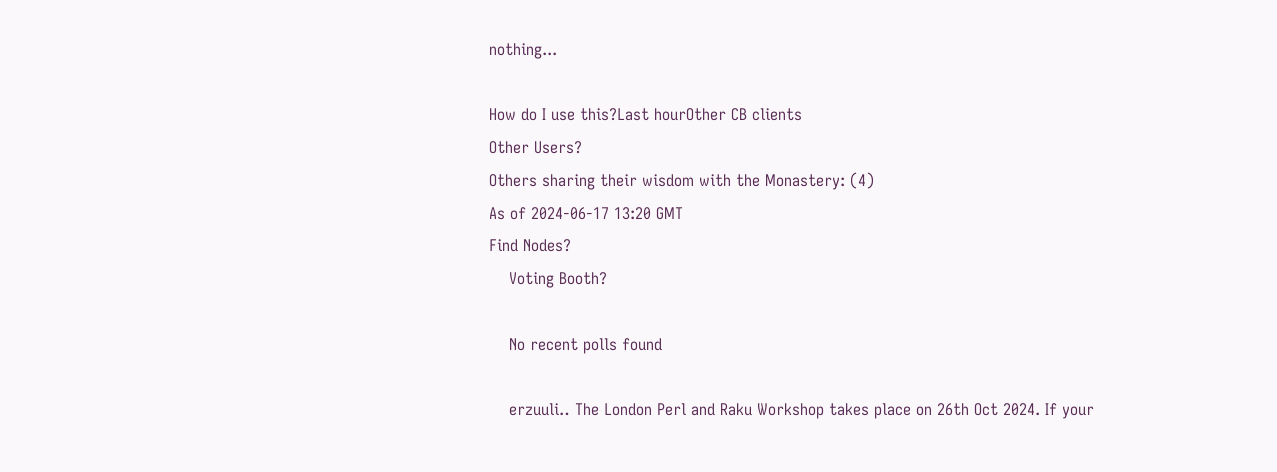nothing...

How do I use this?Last hourOther CB clients
Other Users?
Others sharing their wisdom with the Monastery: (4)
As of 2024-06-17 13:20 GMT
Find Nodes?
    Voting Booth?

    No recent polls found

    erzuuli‥ The London Perl and Raku Workshop takes place on 26th Oct 2024. If your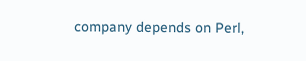company depends on Perl,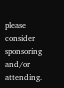please consider sponsoring and/or attending.